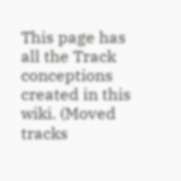This page has all the Track conceptions created in this wiki. (Moved tracks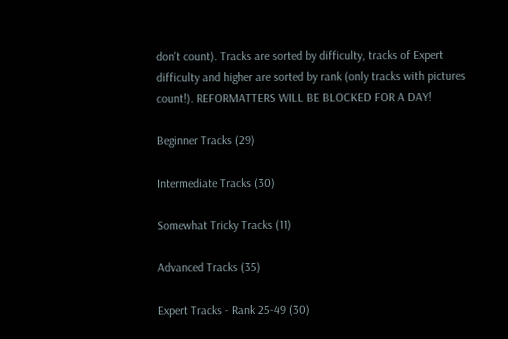don't count). Tracks are sorted by difficulty, tracks of Expert difficulty and higher are sorted by rank (only tracks with pictures count!). REFORMATTERS WILL BE BLOCKED FOR A DAY!

Beginner Tracks (29)

Intermediate Tracks (30)

Somewhat Tricky Tracks (11)

Advanced Tracks (35)

Expert Tracks - Rank 25-49 (30)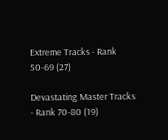Extreme Tracks - Rank 50-69 (27)

Devastating Master Tracks - Rank 70-80 (19)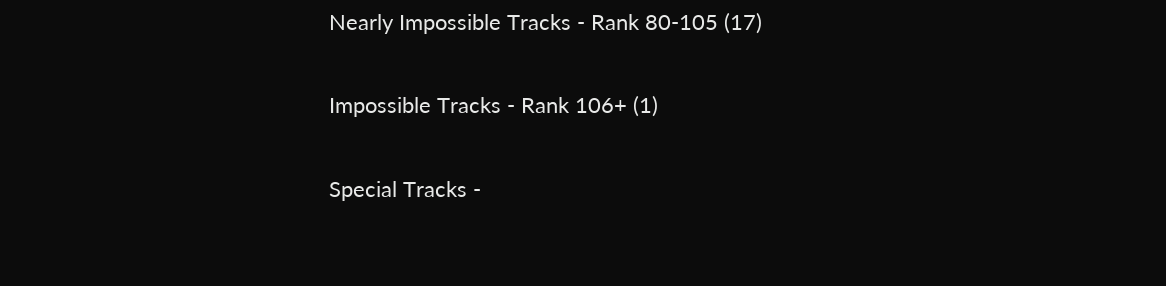Nearly Impossible Tracks - Rank 80-105 (17)

Impossible Tracks - Rank 106+ (1)

Special Tracks -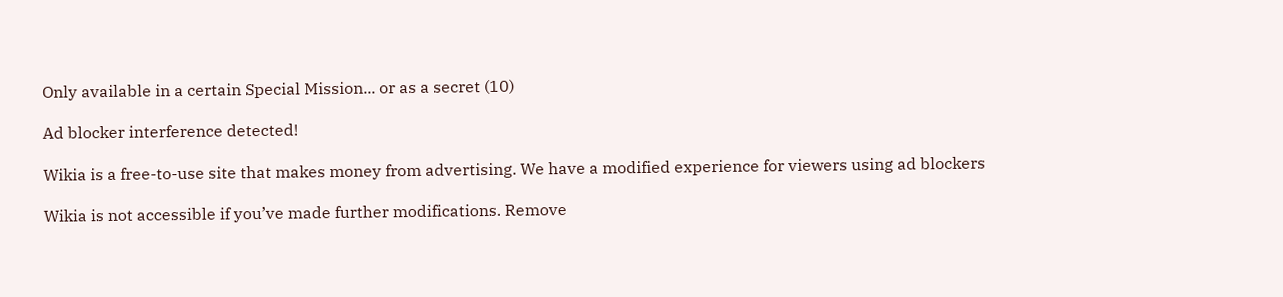Only available in a certain Special Mission... or as a secret (10)

Ad blocker interference detected!

Wikia is a free-to-use site that makes money from advertising. We have a modified experience for viewers using ad blockers

Wikia is not accessible if you’ve made further modifications. Remove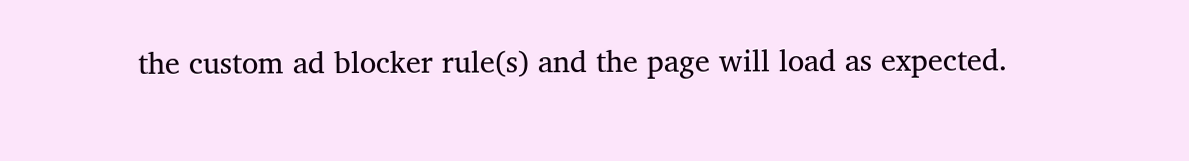the custom ad blocker rule(s) and the page will load as expected.